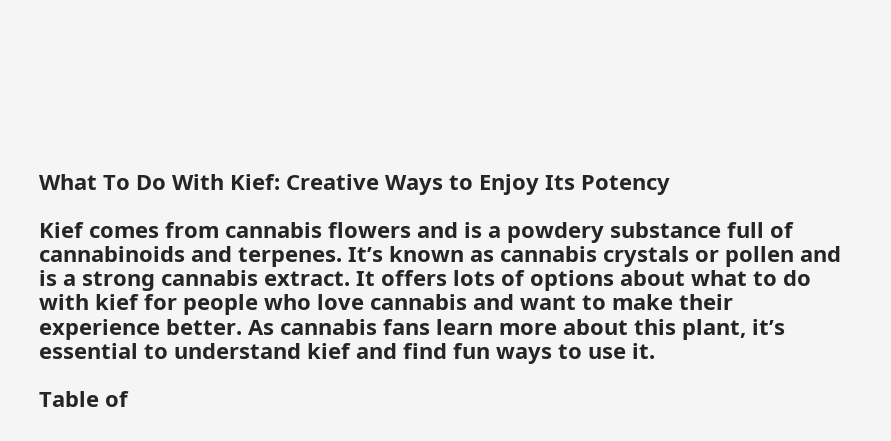What To Do With Kief: Creative Ways to Enjoy Its Potency

Kief comes from cannabis flowers and is a powdery substance full of cannabinoids and terpenes. It’s known as cannabis crystals or pollen and is a strong cannabis extract. It offers lots of options about what to do with kief for people who love cannabis and want to make their experience better. As cannabis fans learn more about this plant, it’s essential to understand kief and find fun ways to use it.

Table of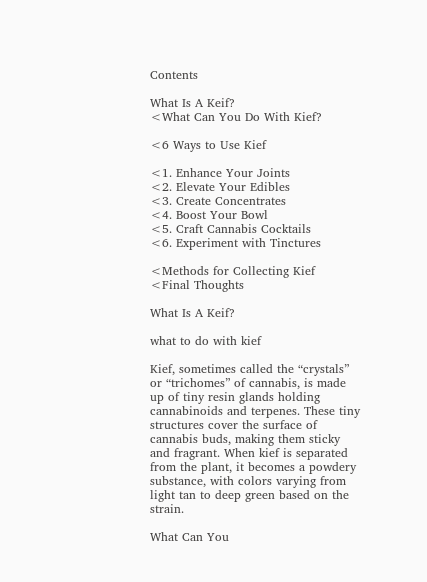Contents

What Is A Keif?
<What Can You Do With Kief?

<6 Ways to Use Kief

<1. Enhance Your Joints
<2. Elevate Your Edibles
<3. Create Concentrates
<4. Boost Your Bowl
<5. Craft Cannabis Cocktails
<6. Experiment with Tinctures

<Methods for Collecting Kief
<Final Thoughts

What Is A Keif?

what to do with kief

Kief, sometimes called the “crystals” or “trichomes” of cannabis, is made up of tiny resin glands holding cannabinoids and terpenes. These tiny structures cover the surface of cannabis buds, making them sticky and fragrant. When kief is separated from the plant, it becomes a powdery substance, with colors varying from light tan to deep green based on the strain.

What Can You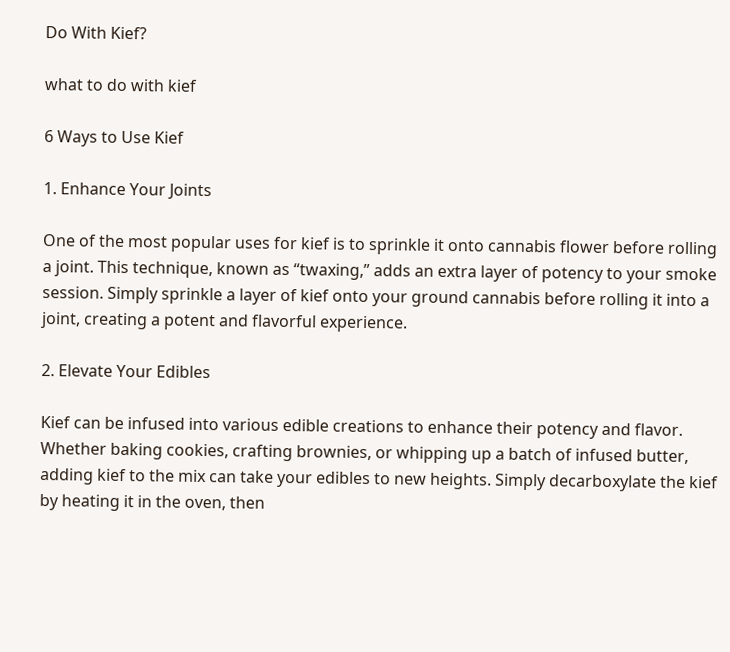Do With Kief?

what to do with kief

6 Ways to Use Kief

1. Enhance Your Joints

One of the most popular uses for kief is to sprinkle it onto cannabis flower before rolling a joint. This technique, known as “twaxing,” adds an extra layer of potency to your smoke session. Simply sprinkle a layer of kief onto your ground cannabis before rolling it into a joint, creating a potent and flavorful experience.

2. Elevate Your Edibles

Kief can be infused into various edible creations to enhance their potency and flavor. Whether baking cookies, crafting brownies, or whipping up a batch of infused butter, adding kief to the mix can take your edibles to new heights. Simply decarboxylate the kief by heating it in the oven, then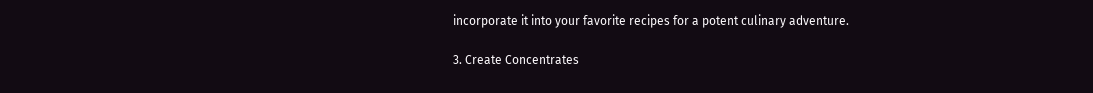incorporate it into your favorite recipes for a potent culinary adventure.

3. Create Concentrates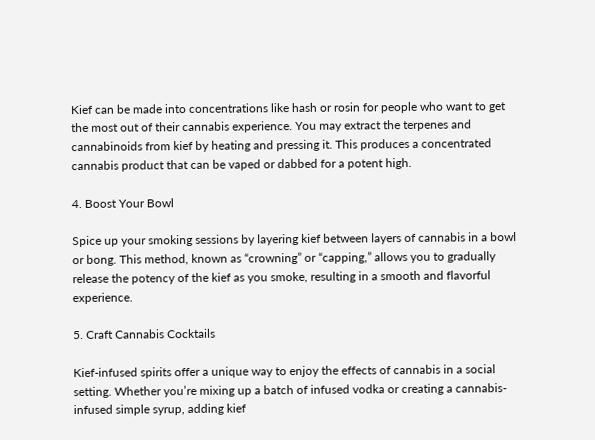Kief can be made into concentrations like hash or rosin for people who want to get the most out of their cannabis experience. You may extract the terpenes and cannabinoids from kief by heating and pressing it. This produces a concentrated cannabis product that can be vaped or dabbed for a potent high.

4. Boost Your Bowl

Spice up your smoking sessions by layering kief between layers of cannabis in a bowl or bong. This method, known as “crowning” or “capping,” allows you to gradually release the potency of the kief as you smoke, resulting in a smooth and flavorful experience.

5. Craft Cannabis Cocktails

Kief-infused spirits offer a unique way to enjoy the effects of cannabis in a social setting. Whether you’re mixing up a batch of infused vodka or creating a cannabis-infused simple syrup, adding kief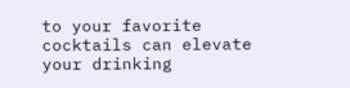to your favorite cocktails can elevate your drinking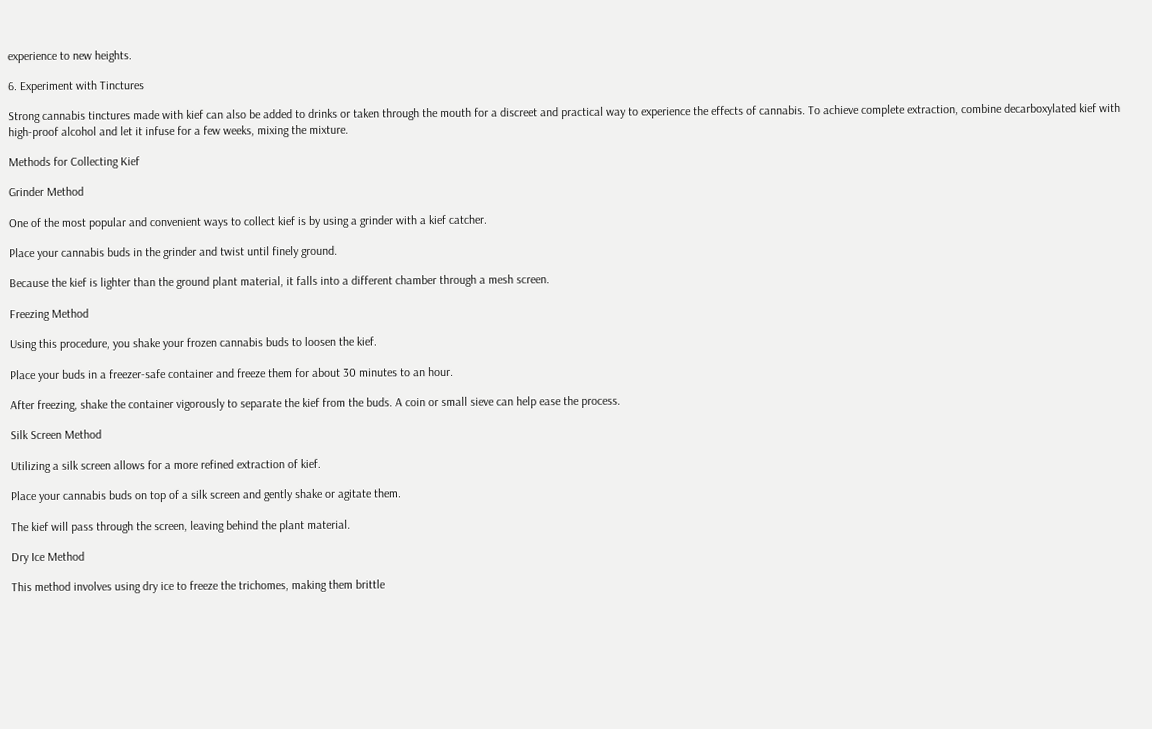experience to new heights.

6. Experiment with Tinctures

Strong cannabis tinctures made with kief can also be added to drinks or taken through the mouth for a discreet and practical way to experience the effects of cannabis. To achieve complete extraction, combine decarboxylated kief with high-proof alcohol and let it infuse for a few weeks, mixing the mixture.

Methods for Collecting Kief

Grinder Method

One of the most popular and convenient ways to collect kief is by using a grinder with a kief catcher.

Place your cannabis buds in the grinder and twist until finely ground.

Because the kief is lighter than the ground plant material, it falls into a different chamber through a mesh screen.

Freezing Method

Using this procedure, you shake your frozen cannabis buds to loosen the kief.

Place your buds in a freezer-safe container and freeze them for about 30 minutes to an hour.

After freezing, shake the container vigorously to separate the kief from the buds. A coin or small sieve can help ease the process.

Silk Screen Method

Utilizing a silk screen allows for a more refined extraction of kief.

Place your cannabis buds on top of a silk screen and gently shake or agitate them.

The kief will pass through the screen, leaving behind the plant material.

Dry Ice Method

This method involves using dry ice to freeze the trichomes, making them brittle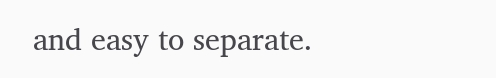and easy to separate.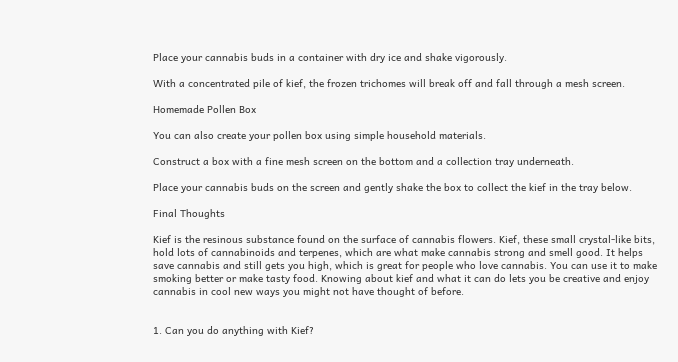Place your cannabis buds in a container with dry ice and shake vigorously.

With a concentrated pile of kief, the frozen trichomes will break off and fall through a mesh screen.

Homemade Pollen Box

You can also create your pollen box using simple household materials.

Construct a box with a fine mesh screen on the bottom and a collection tray underneath.

Place your cannabis buds on the screen and gently shake the box to collect the kief in the tray below.

Final Thoughts

Kief is the resinous substance found on the surface of cannabis flowers. Kief, these small crystal-like bits, hold lots of cannabinoids and terpenes, which are what make cannabis strong and smell good. It helps save cannabis and still gets you high, which is great for people who love cannabis. You can use it to make smoking better or make tasty food. Knowing about kief and what it can do lets you be creative and enjoy cannabis in cool new ways you might not have thought of before.


1. Can you do anything with Kief?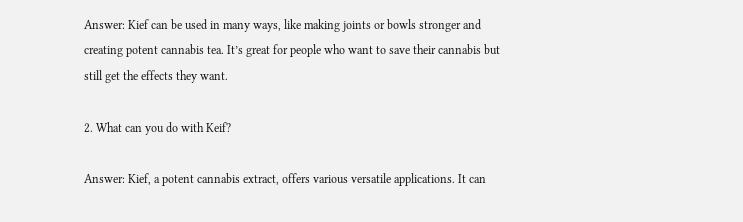Answer: Kief can be used in many ways, like making joints or bowls stronger and creating potent cannabis tea. It’s great for people who want to save their cannabis but still get the effects they want.

2. What can you do with Keif?

Answer: Kief, a potent cannabis extract, offers various versatile applications. It can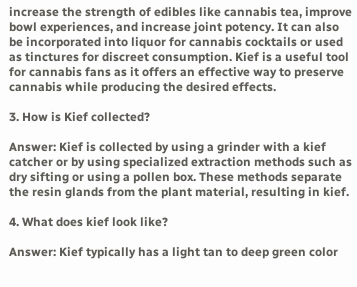increase the strength of edibles like cannabis tea, improve bowl experiences, and increase joint potency. It can also be incorporated into liquor for cannabis cocktails or used as tinctures for discreet consumption. Kief is a useful tool for cannabis fans as it offers an effective way to preserve cannabis while producing the desired effects.

3. How is Kief collected?

Answer: Kief is collected by using a grinder with a kief catcher or by using specialized extraction methods such as dry sifting or using a pollen box. These methods separate the resin glands from the plant material, resulting in kief.

4. What does kief look like?

Answer: Kief typically has a light tan to deep green color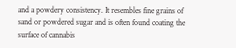and a powdery consistency. It resembles fine grains of sand or powdered sugar and is often found coating the surface of cannabis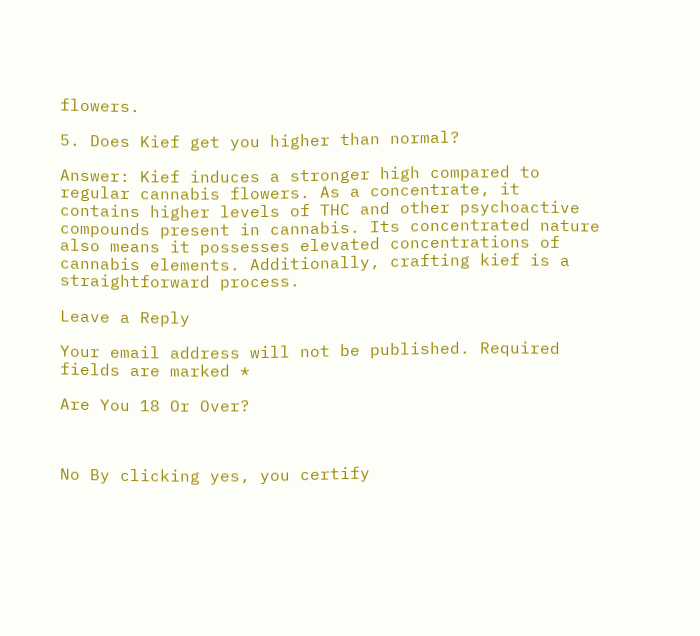flowers.

5. Does Kief get you higher than normal?

Answer: Kief induces a stronger high compared to regular cannabis flowers. As a concentrate, it contains higher levels of THC and other psychoactive compounds present in cannabis. Its concentrated nature also means it possesses elevated concentrations of cannabis elements. Additionally, crafting kief is a straightforward process.

Leave a Reply

Your email address will not be published. Required fields are marked *

Are You 18 Or Over?



No By clicking yes, you certify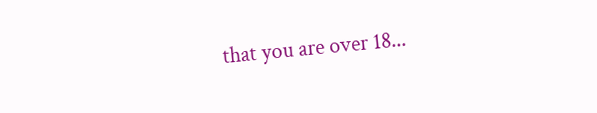that you are over 18...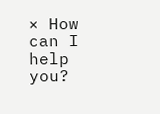× How can I help you?